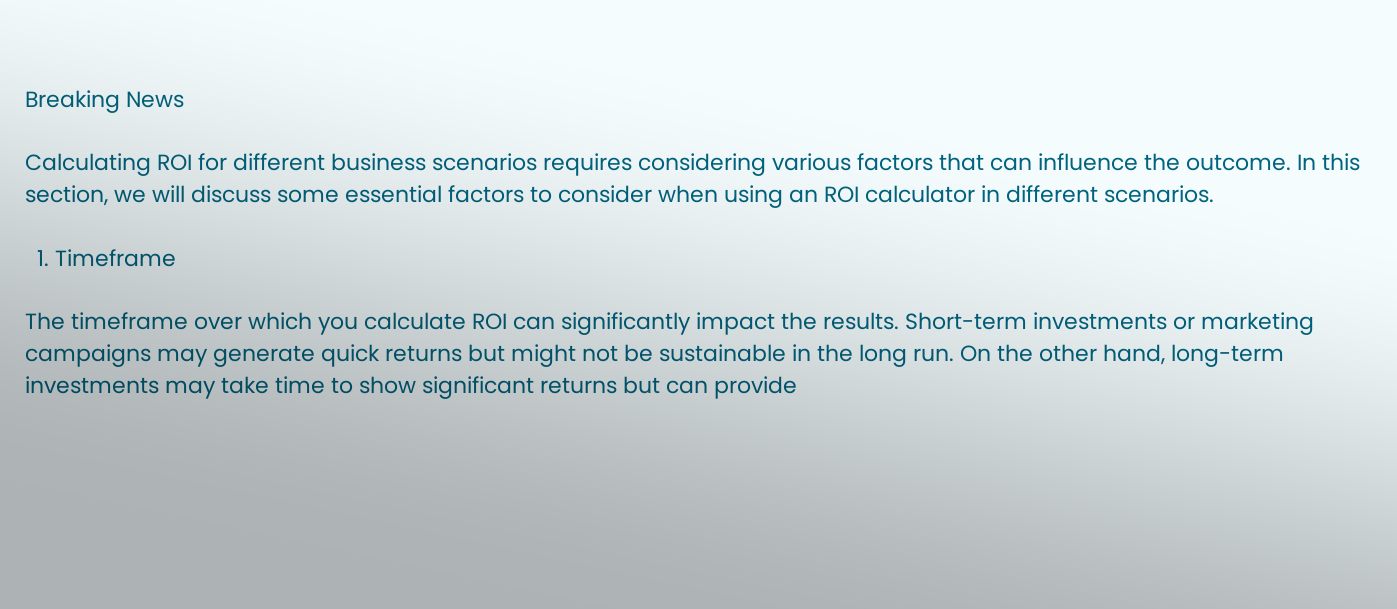Breaking News

Calculating ROI for different business scenarios requires considering various factors that can influence the outcome. In this section, we will discuss some essential factors to consider when using an ROI calculator in different scenarios.

  1. Timeframe

The timeframe over which you calculate ROI can significantly impact the results. Short-term investments or marketing campaigns may generate quick returns but might not be sustainable in the long run. On the other hand, long-term investments may take time to show significant returns but can provide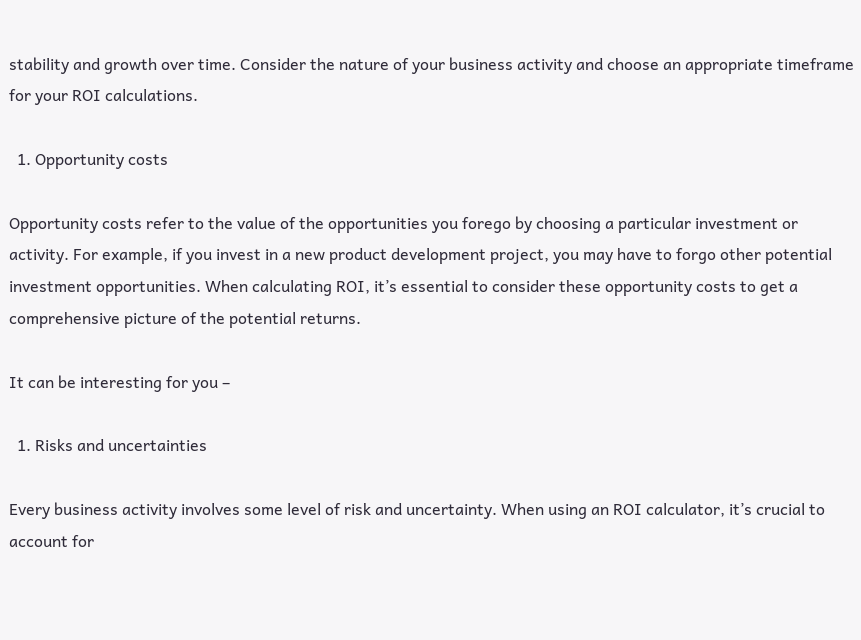stability and growth over time. Consider the nature of your business activity and choose an appropriate timeframe for your ROI calculations.

  1. Opportunity costs

Opportunity costs refer to the value of the opportunities you forego by choosing a particular investment or activity. For example, if you invest in a new product development project, you may have to forgo other potential investment opportunities. When calculating ROI, it’s essential to consider these opportunity costs to get a comprehensive picture of the potential returns.

It can be interesting for you –

  1. Risks and uncertainties

Every business activity involves some level of risk and uncertainty. When using an ROI calculator, it’s crucial to account for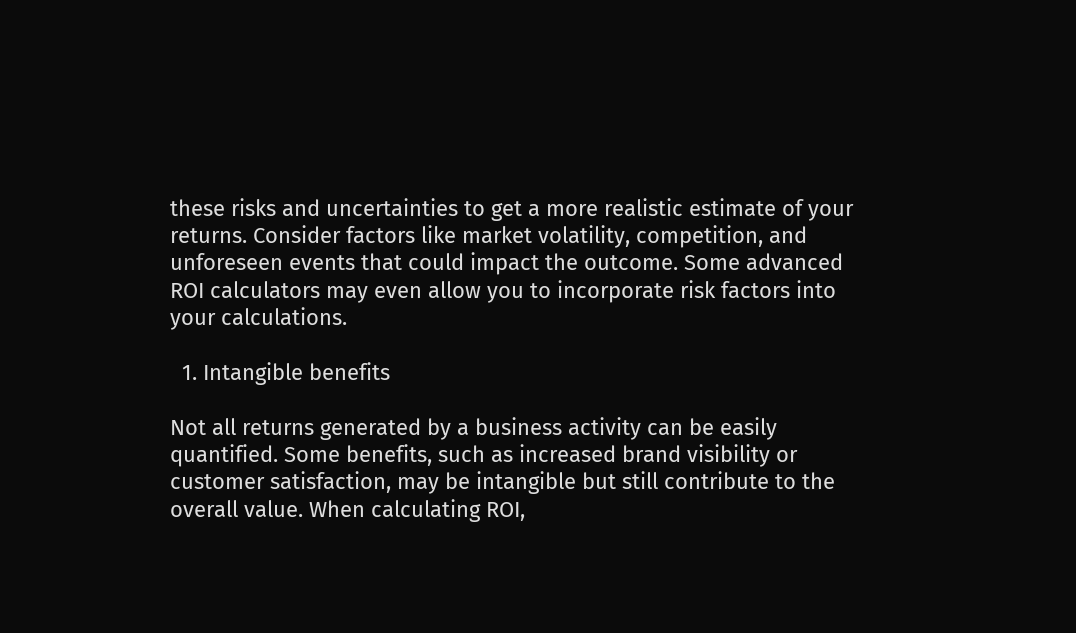these risks and uncertainties to get a more realistic estimate of your returns. Consider factors like market volatility, competition, and unforeseen events that could impact the outcome. Some advanced ROI calculators may even allow you to incorporate risk factors into your calculations.

  1. Intangible benefits

Not all returns generated by a business activity can be easily quantified. Some benefits, such as increased brand visibility or customer satisfaction, may be intangible but still contribute to the overall value. When calculating ROI,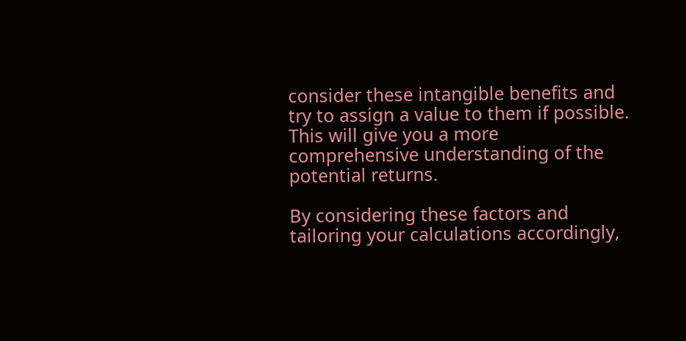consider these intangible benefits and try to assign a value to them if possible. This will give you a more comprehensive understanding of the potential returns.

By considering these factors and tailoring your calculations accordingly,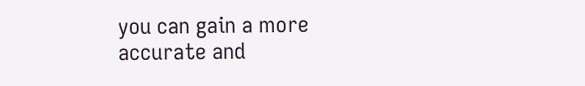you can gain a more accurate and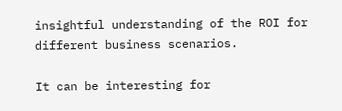insightful understanding of the ROI for different business scenarios.

It can be interesting for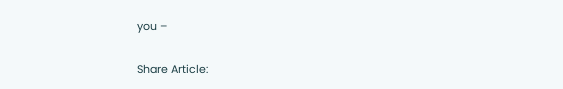you –

Share Article: